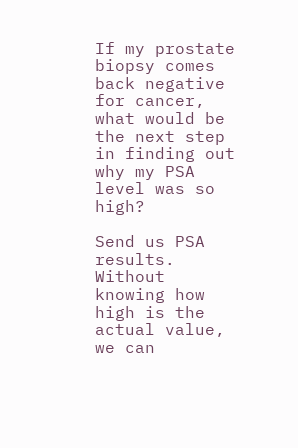If my prostate biopsy comes back negative for cancer, what would be the next step in finding out why my PSA level was so high?

Send us PSA results. Without knowing how high is the actual value, we can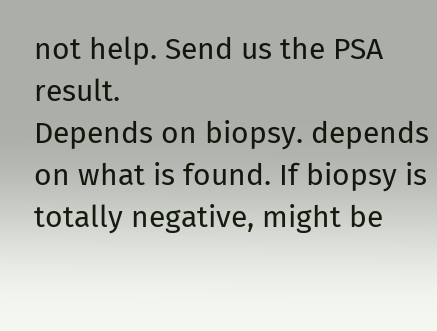not help. Send us the PSA result.
Depends on biopsy. depends on what is found. If biopsy is totally negative, might be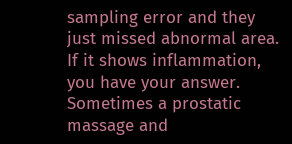sampling error and they just missed abnormal area. If it shows inflammation, you have your answer. Sometimes a prostatic massage and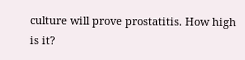culture will prove prostatitis. How high is it?